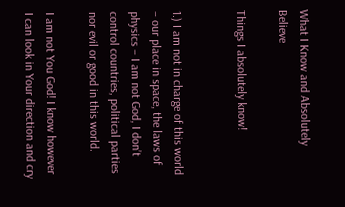What I Know and Absolutely Believe

Things I absolutely know!


1.) I am not in charge of this world – our place in space, the laws of physics – I am not God, I don’t control countries, political parties nor evil or good in this world.

I am not You God! I know however I can look in Your direction and cry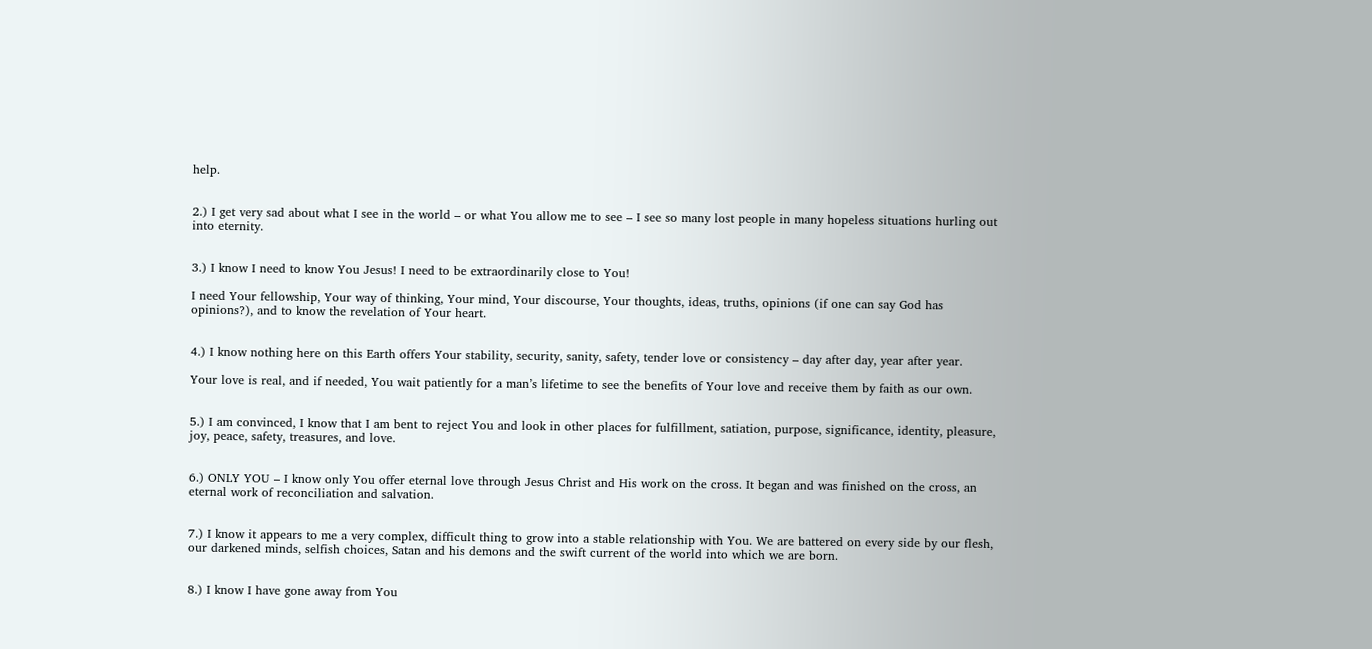help.


2.) I get very sad about what I see in the world – or what You allow me to see – I see so many lost people in many hopeless situations hurling out into eternity.


3.) I know I need to know You Jesus! I need to be extraordinarily close to You!

I need Your fellowship, Your way of thinking, Your mind, Your discourse, Your thoughts, ideas, truths, opinions (if one can say God has opinions?), and to know the revelation of Your heart.


4.) I know nothing here on this Earth offers Your stability, security, sanity, safety, tender love or consistency – day after day, year after year.

Your love is real, and if needed, You wait patiently for a man’s lifetime to see the benefits of Your love and receive them by faith as our own.


5.) I am convinced, I know that I am bent to reject You and look in other places for fulfillment, satiation, purpose, significance, identity, pleasure, joy, peace, safety, treasures, and love.


6.) ONLY YOU – I know only You offer eternal love through Jesus Christ and His work on the cross. It began and was finished on the cross, an eternal work of reconciliation and salvation.


7.) I know it appears to me a very complex, difficult thing to grow into a stable relationship with You. We are battered on every side by our flesh, our darkened minds, selfish choices, Satan and his demons and the swift current of the world into which we are born.


8.) I know I have gone away from You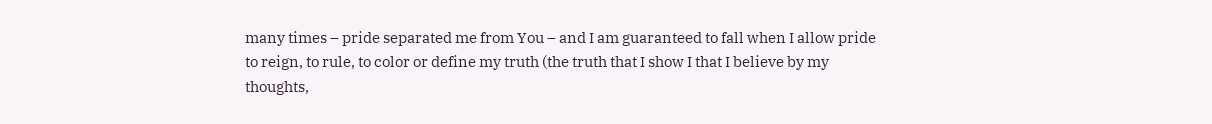many times – pride separated me from You – and I am guaranteed to fall when I allow pride to reign, to rule, to color or define my truth (the truth that I show I that I believe by my thoughts,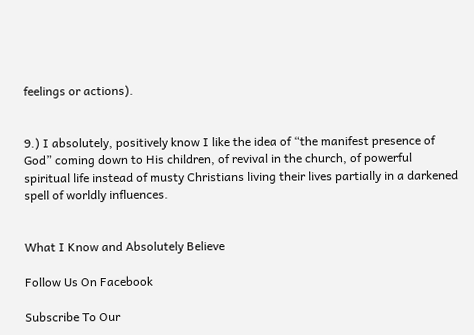feelings or actions).


9.) I absolutely, positively know I like the idea of “the manifest presence of God” coming down to His children, of revival in the church, of powerful spiritual life instead of musty Christians living their lives partially in a darkened spell of worldly influences.


What I Know and Absolutely Believe

Follow Us On Facebook

Subscribe To Our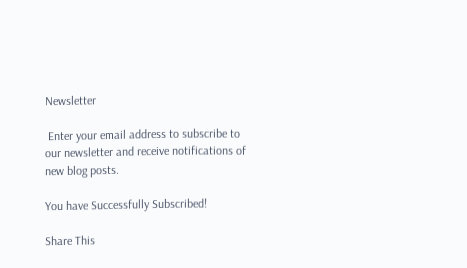Newsletter

 Enter your email address to subscribe to our newsletter and receive notifications of new blog posts.

You have Successfully Subscribed!

Share This